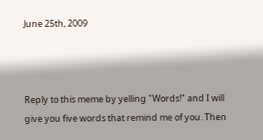June 25th, 2009



Reply to this meme by yelling "Words!" and I will give you five words that remind me of you. Then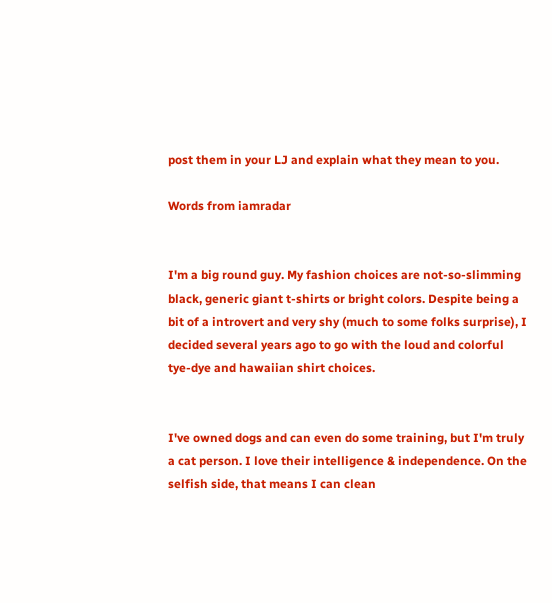post them in your LJ and explain what they mean to you.

Words from iamradar


I'm a big round guy. My fashion choices are not-so-slimming black, generic giant t-shirts or bright colors. Despite being a bit of a introvert and very shy (much to some folks surprise), I decided several years ago to go with the loud and colorful tye-dye and hawaiian shirt choices.


I've owned dogs and can even do some training, but I'm truly a cat person. I love their intelligence & independence. On the selfish side, that means I can clean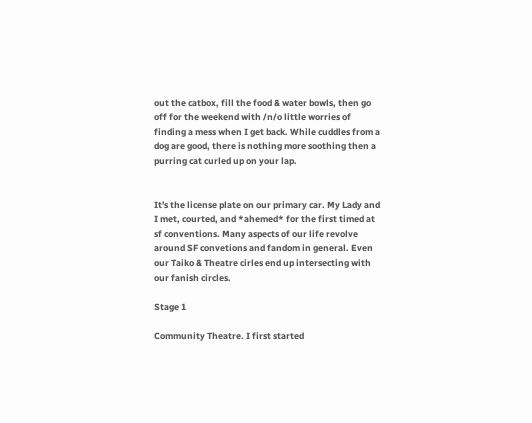out the catbox, fill the food & water bowls, then go off for the weekend with /n/o little worries of finding a mess when I get back. While cuddles from a dog are good, there is nothing more soothing then a purring cat curled up on your lap.


It's the license plate on our primary car. My Lady and I met, courted, and *ahemed* for the first timed at sf conventions. Many aspects of our life revolve around SF convetions and fandom in general. Even our Taiko & Theatre cirles end up intersecting with our fanish circles.

Stage 1

Community Theatre. I first started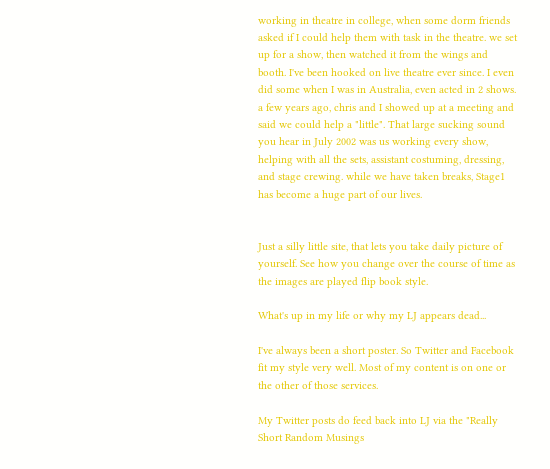working in theatre in college, when some dorm friends asked if I could help them with task in the theatre. we set up for a show, then watched it from the wings and booth. I've been hooked on live theatre ever since. I even did some when I was in Australia, even acted in 2 shows. a few years ago, chris and I showed up at a meeting and said we could help a "little". That large sucking sound you hear in July 2002 was us working every show, helping with all the sets, assistant costuming, dressing, and stage crewing. while we have taken breaks, Stage1 has become a huge part of our lives.


Just a silly little site, that lets you take daily picture of yourself. See how you change over the course of time as the images are played flip book style.

What's up in my life or why my LJ appears dead...

I've always been a short poster. So Twitter and Facebook fit my style very well. Most of my content is on one or the other of those services.

My Twitter posts do feed back into LJ via the "Really Short Random Musings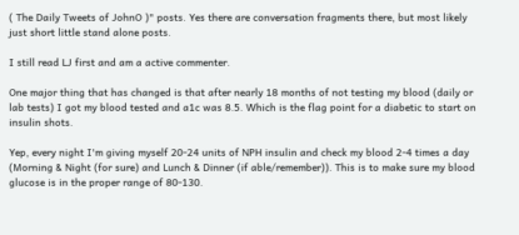( The Daily Tweets of JohnO )" posts. Yes there are conversation fragments there, but most likely just short little stand alone posts.

I still read LJ first and am a active commenter.

One major thing that has changed is that after nearly 18 months of not testing my blood (daily or lab tests) I got my blood tested and a1c was 8.5. Which is the flag point for a diabetic to start on insulin shots.

Yep, every night I'm giving myself 20-24 units of NPH insulin and check my blood 2-4 times a day (Morning & Night (for sure) and Lunch & Dinner (if able/remember)). This is to make sure my blood glucose is in the proper range of 80-130.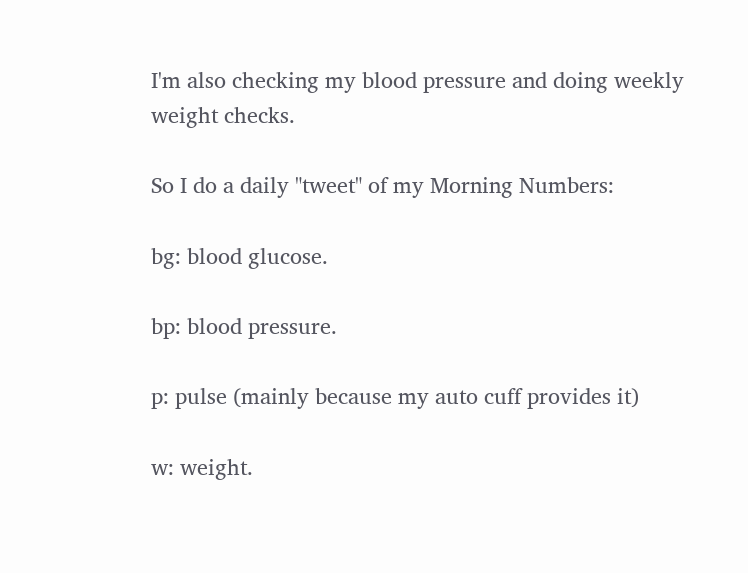I'm also checking my blood pressure and doing weekly weight checks.

So I do a daily "tweet" of my Morning Numbers:

bg: blood glucose.

bp: blood pressure.

p: pulse (mainly because my auto cuff provides it)

w: weight.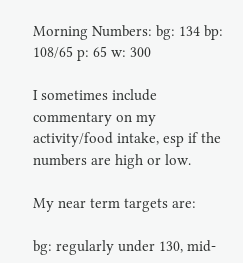Morning Numbers: bg: 134 bp: 108/65 p: 65 w: 300

I sometimes include commentary on my activity/food intake, esp if the numbers are high or low.

My near term targets are:

bg: regularly under 130, mid-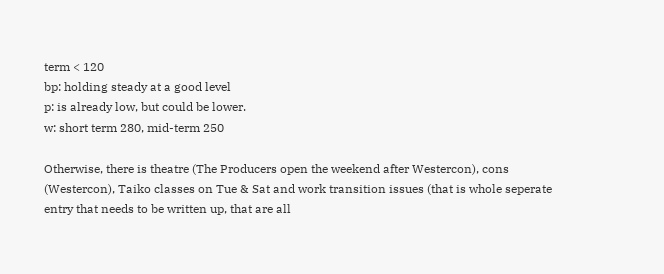term < 120
bp: holding steady at a good level
p: is already low, but could be lower.
w: short term 280, mid-term 250

Otherwise, there is theatre (The Producers open the weekend after Westercon), cons (Westercon), Taiko classes on Tue & Sat and work transition issues (that is whole seperate entry that needs to be written up, that are all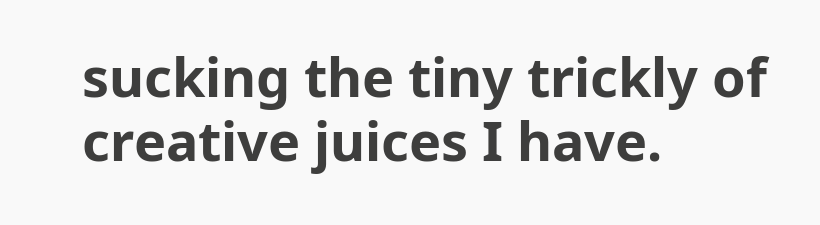sucking the tiny trickly of creative juices I have.